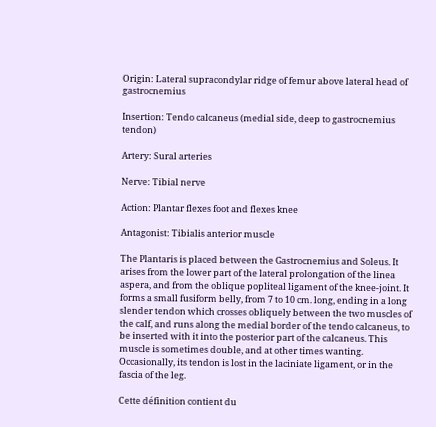Origin: Lateral supracondylar ridge of femur above lateral head of gastrocnemius

Insertion: Tendo calcaneus (medial side, deep to gastrocnemius tendon)

Artery: Sural arteries

Nerve: Tibial nerve

Action: Plantar flexes foot and flexes knee

Antagonist: Tibialis anterior muscle

The Plantaris is placed between the Gastrocnemius and Soleus. It arises from the lower part of the lateral prolongation of the linea aspera, and from the oblique popliteal ligament of the knee-joint. It forms a small fusiform belly, from 7 to 10 cm. long, ending in a long slender tendon which crosses obliquely between the two muscles of the calf, and runs along the medial border of the tendo calcaneus, to be inserted with it into the posterior part of the calcaneus. This muscle is sometimes double, and at other times wanting. Occasionally, its tendon is lost in the laciniate ligament, or in the fascia of the leg.

Cette définition contient du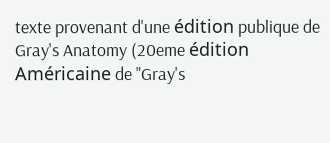texte provenant d'une édition publique de Gray's Anatomy (20eme édition Américaine de "Gray's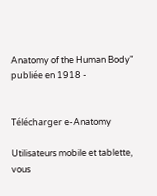Anatomy of the Human Body" publiée en 1918 -


Télécharger e-Anatomy

Utilisateurs mobile et tablette, vous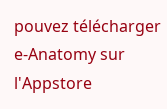pouvez télécharger e-Anatomy sur l'Appstore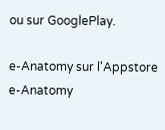ou sur GooglePlay.

e-Anatomy sur l'Appstore e-Anatomy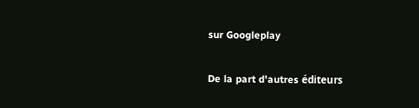sur Googleplay

De la part d'autres éditeurs